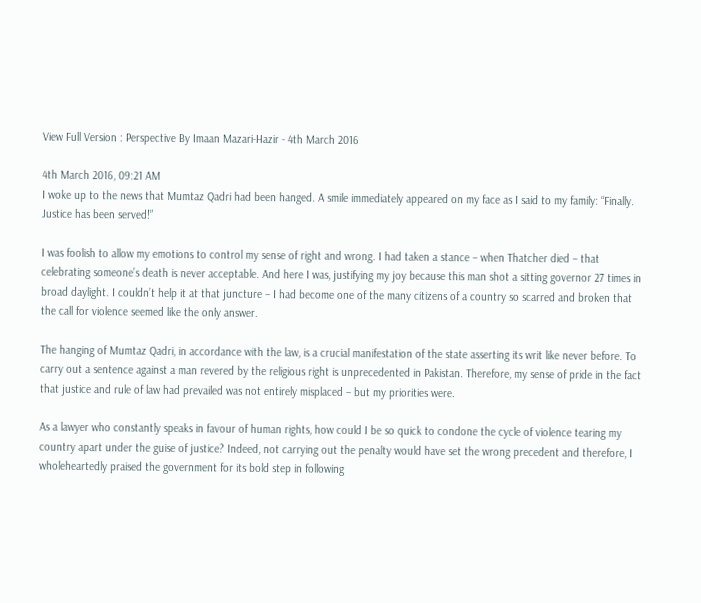View Full Version : Perspective By Imaan Mazari-Hazir - 4th March 2016

4th March 2016, 09:21 AM
I woke up to the news that Mumtaz Qadri had been hanged. A smile immediately appeared on my face as I said to my family: “Finally. Justice has been served!”

I was foolish to allow my emotions to control my sense of right and wrong. I had taken a stance – when Thatcher died – that celebrating someone’s death is never acceptable. And here I was, justifying my joy because this man shot a sitting governor 27 times in broad daylight. I couldn’t help it at that juncture – I had become one of the many citizens of a country so scarred and broken that the call for violence seemed like the only answer.

The hanging of Mumtaz Qadri, in accordance with the law, is a crucial manifestation of the state asserting its writ like never before. To carry out a sentence against a man revered by the religious right is unprecedented in Pakistan. Therefore, my sense of pride in the fact that justice and rule of law had prevailed was not entirely misplaced – but my priorities were.

As a lawyer who constantly speaks in favour of human rights, how could I be so quick to condone the cycle of violence tearing my country apart under the guise of justice? Indeed, not carrying out the penalty would have set the wrong precedent and therefore, I wholeheartedly praised the government for its bold step in following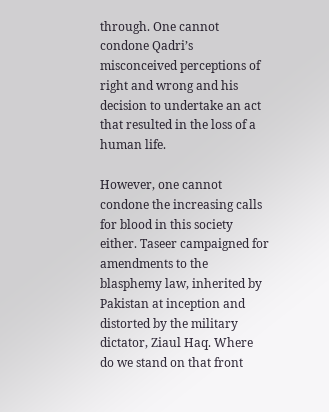through. One cannot condone Qadri’s misconceived perceptions of right and wrong and his decision to undertake an act that resulted in the loss of a human life.

However, one cannot condone the increasing calls for blood in this society either. Taseer campaigned for amendments to the blasphemy law, inherited by Pakistan at inception and distorted by the military dictator, Ziaul Haq. Where do we stand on that front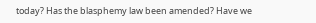today? Has the blasphemy law been amended? Have we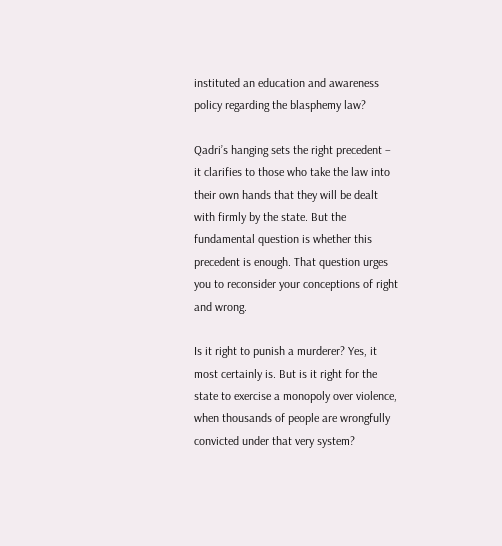instituted an education and awareness policy regarding the blasphemy law?

Qadri’s hanging sets the right precedent – it clarifies to those who take the law into their own hands that they will be dealt with firmly by the state. But the fundamental question is whether this precedent is enough. That question urges you to reconsider your conceptions of right and wrong.

Is it right to punish a murderer? Yes, it most certainly is. But is it right for the state to exercise a monopoly over violence, when thousands of people are wrongfully convicted under that very system?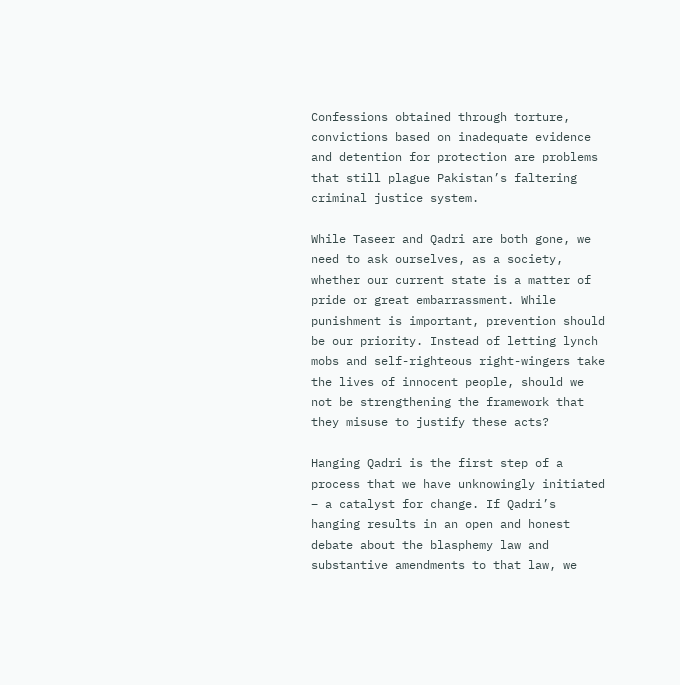Confessions obtained through torture, convictions based on inadequate evidence and detention for protection are problems that still plague Pakistan’s faltering criminal justice system.

While Taseer and Qadri are both gone, we need to ask ourselves, as a society, whether our current state is a matter of pride or great embarrassment. While punishment is important, prevention should be our priority. Instead of letting lynch mobs and self-righteous right-wingers take the lives of innocent people, should we not be strengthening the framework that they misuse to justify these acts?

Hanging Qadri is the first step of a process that we have unknowingly initiated – a catalyst for change. If Qadri’s hanging results in an open and honest debate about the blasphemy law and substantive amendments to that law, we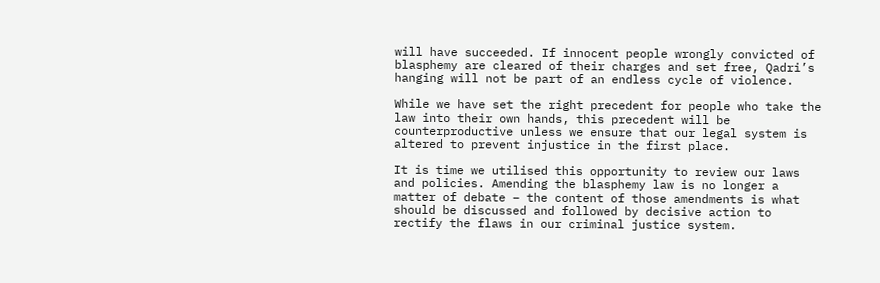will have succeeded. If innocent people wrongly convicted of blasphemy are cleared of their charges and set free, Qadri’s hanging will not be part of an endless cycle of violence.

While we have set the right precedent for people who take the law into their own hands, this precedent will be counterproductive unless we ensure that our legal system is altered to prevent injustice in the first place.

It is time we utilised this opportunity to review our laws and policies. Amending the blasphemy law is no longer a matter of debate – the content of those amendments is what should be discussed and followed by decisive action to rectify the flaws in our criminal justice system.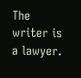The writer is a lawyer.